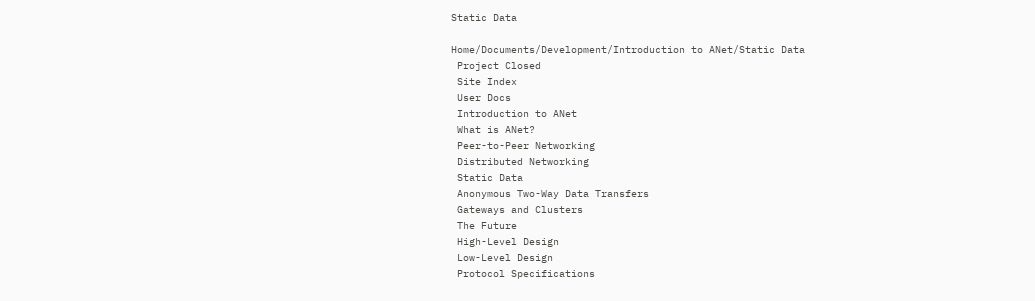Static Data

Home/Documents/Development/Introduction to ANet/Static Data
 Project Closed
 Site Index
 User Docs
 Introduction to ANet
 What is ANet?
 Peer-to-Peer Networking
 Distributed Networking
 Static Data
 Anonymous Two-Way Data Transfers
 Gateways and Clusters
 The Future
 High-Level Design
 Low-Level Design
 Protocol Specifications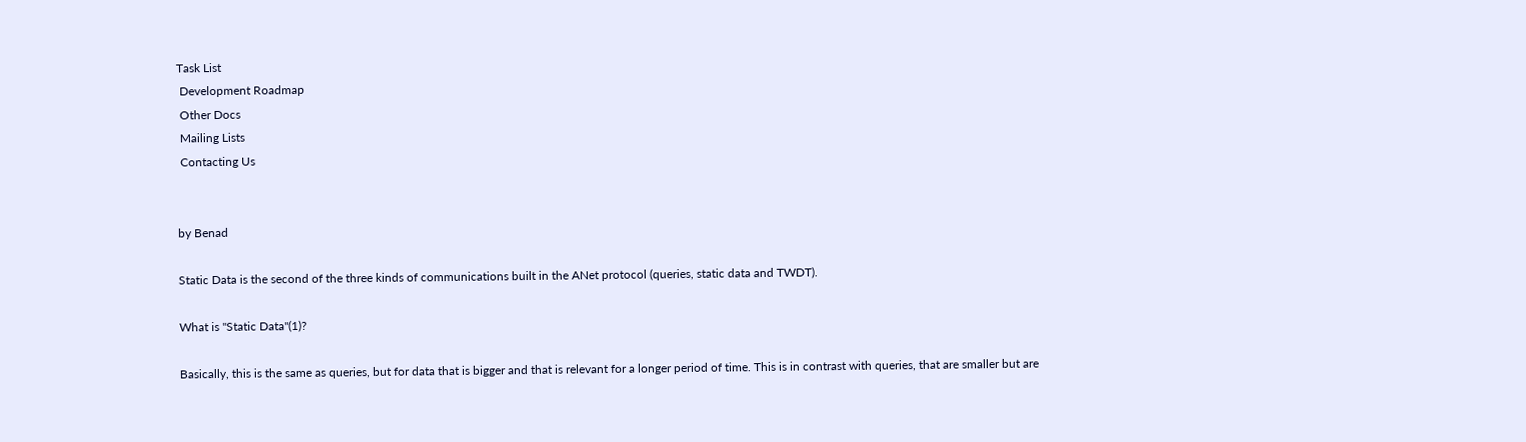Task List
 Development Roadmap
 Other Docs
 Mailing Lists
 Contacting Us


by Benad

Static Data is the second of the three kinds of communications built in the ANet protocol (queries, static data and TWDT).

What is "Static Data"(1)?

Basically, this is the same as queries, but for data that is bigger and that is relevant for a longer period of time. This is in contrast with queries, that are smaller but are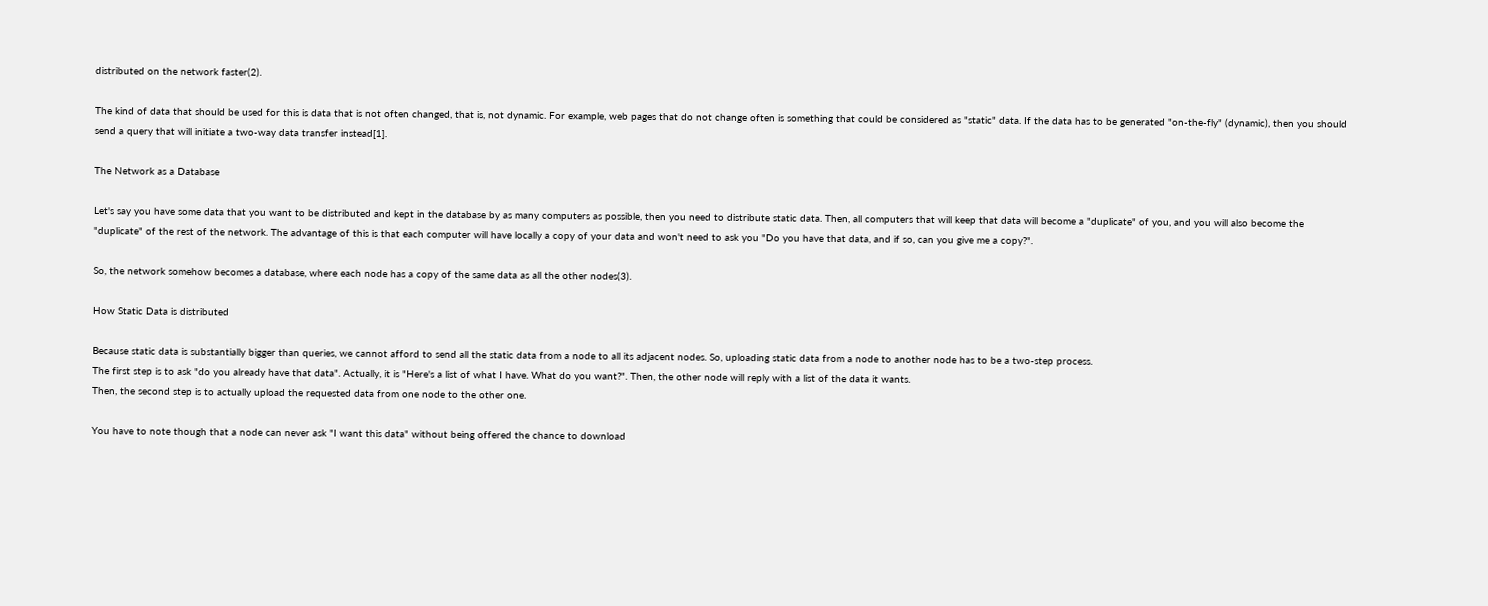distributed on the network faster(2).

The kind of data that should be used for this is data that is not often changed, that is, not dynamic. For example, web pages that do not change often is something that could be considered as "static" data. If the data has to be generated "on-the-fly" (dynamic), then you should send a query that will initiate a two-way data transfer instead[1].

The Network as a Database

Let's say you have some data that you want to be distributed and kept in the database by as many computers as possible, then you need to distribute static data. Then, all computers that will keep that data will become a "duplicate" of you, and you will also become the "duplicate" of the rest of the network. The advantage of this is that each computer will have locally a copy of your data and won't need to ask you "Do you have that data, and if so, can you give me a copy?".

So, the network somehow becomes a database, where each node has a copy of the same data as all the other nodes(3).

How Static Data is distributed

Because static data is substantially bigger than queries, we cannot afford to send all the static data from a node to all its adjacent nodes. So, uploading static data from a node to another node has to be a two-step process.
The first step is to ask "do you already have that data". Actually, it is "Here's a list of what I have. What do you want?". Then, the other node will reply with a list of the data it wants.
Then, the second step is to actually upload the requested data from one node to the other one.

You have to note though that a node can never ask "I want this data" without being offered the chance to download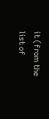it (from the list of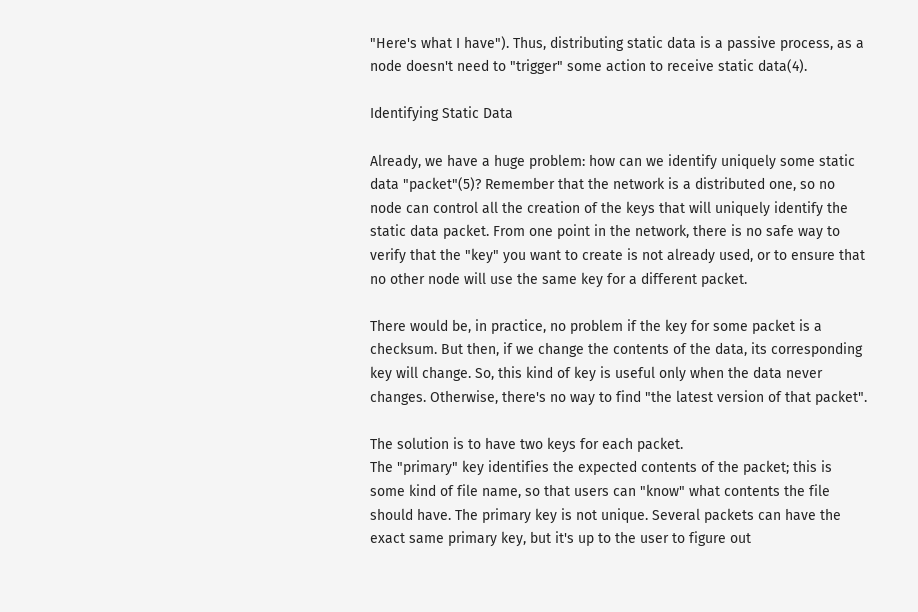"Here's what I have"). Thus, distributing static data is a passive process, as a node doesn't need to "trigger" some action to receive static data(4).

Identifying Static Data

Already, we have a huge problem: how can we identify uniquely some static data "packet"(5)? Remember that the network is a distributed one, so no node can control all the creation of the keys that will uniquely identify the static data packet. From one point in the network, there is no safe way to verify that the "key" you want to create is not already used, or to ensure that no other node will use the same key for a different packet.

There would be, in practice, no problem if the key for some packet is a checksum. But then, if we change the contents of the data, its corresponding key will change. So, this kind of key is useful only when the data never changes. Otherwise, there's no way to find "the latest version of that packet".

The solution is to have two keys for each packet.
The "primary" key identifies the expected contents of the packet; this is some kind of file name, so that users can "know" what contents the file should have. The primary key is not unique. Several packets can have the exact same primary key, but it's up to the user to figure out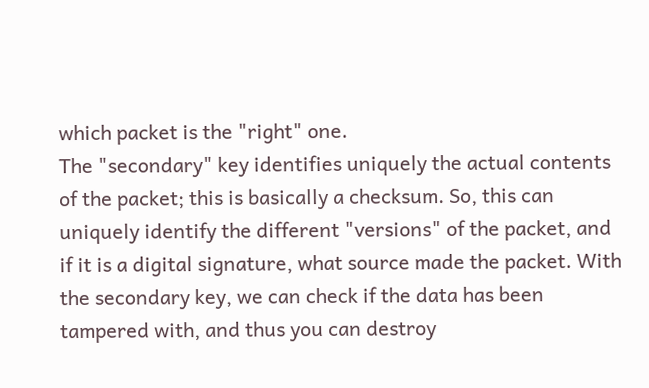which packet is the "right" one.
The "secondary" key identifies uniquely the actual contents of the packet; this is basically a checksum. So, this can uniquely identify the different "versions" of the packet, and if it is a digital signature, what source made the packet. With the secondary key, we can check if the data has been tampered with, and thus you can destroy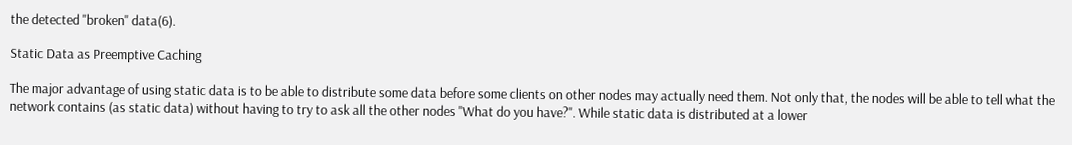the detected "broken" data(6).

Static Data as Preemptive Caching

The major advantage of using static data is to be able to distribute some data before some clients on other nodes may actually need them. Not only that, the nodes will be able to tell what the network contains (as static data) without having to try to ask all the other nodes "What do you have?". While static data is distributed at a lower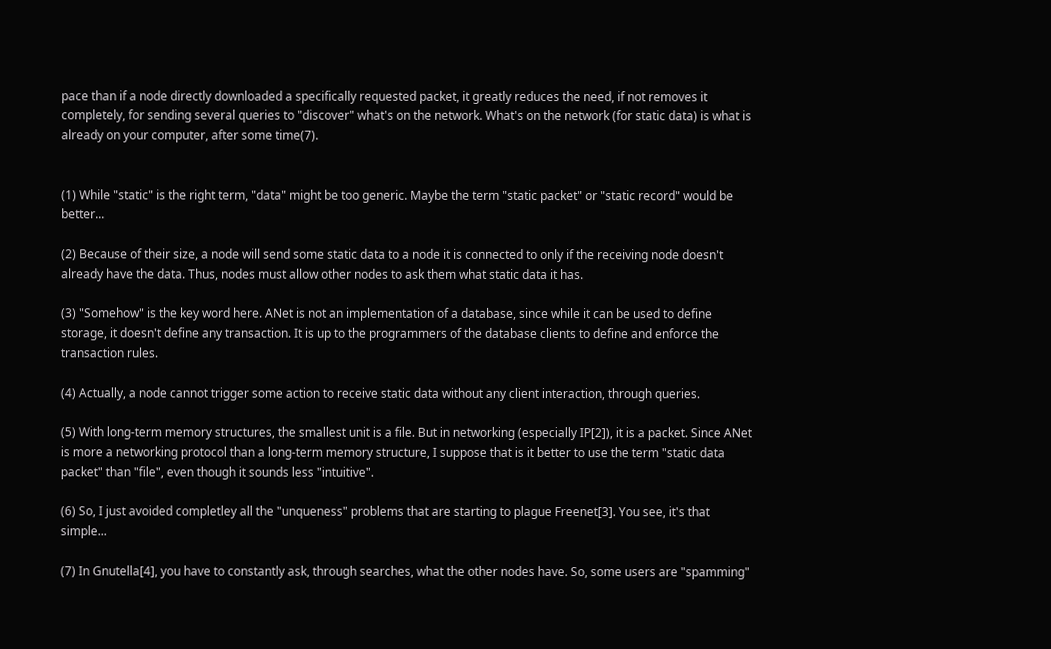pace than if a node directly downloaded a specifically requested packet, it greatly reduces the need, if not removes it completely, for sending several queries to "discover" what's on the network. What's on the network (for static data) is what is already on your computer, after some time(7).


(1) While "static" is the right term, "data" might be too generic. Maybe the term "static packet" or "static record" would be better...

(2) Because of their size, a node will send some static data to a node it is connected to only if the receiving node doesn't already have the data. Thus, nodes must allow other nodes to ask them what static data it has.

(3) "Somehow" is the key word here. ANet is not an implementation of a database, since while it can be used to define storage, it doesn't define any transaction. It is up to the programmers of the database clients to define and enforce the transaction rules.

(4) Actually, a node cannot trigger some action to receive static data without any client interaction, through queries.

(5) With long-term memory structures, the smallest unit is a file. But in networking (especially IP[2]), it is a packet. Since ANet is more a networking protocol than a long-term memory structure, I suppose that is it better to use the term "static data packet" than "file", even though it sounds less "intuitive".

(6) So, I just avoided completley all the "unqueness" problems that are starting to plague Freenet[3]. You see, it's that simple...

(7) In Gnutella[4], you have to constantly ask, through searches, what the other nodes have. So, some users are "spamming"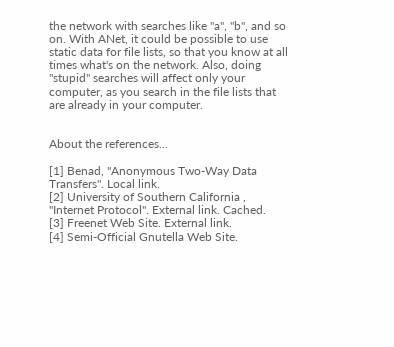the network with searches like "a", "b", and so on. With ANet, it could be possible to use static data for file lists, so that you know at all times what's on the network. Also, doing "stupid" searches will affect only your computer, as you search in the file lists that are already in your computer.


About the references...

[1] Benad, "Anonymous Two-Way Data Transfers". Local link.
[2] University of Southern California , "Internet Protocol". External link. Cached.
[3] Freenet Web Site. External link.
[4] Semi-Official Gnutella Web Site.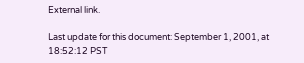External link.

Last update for this document: September 1, 2001, at 18:52:12 PST